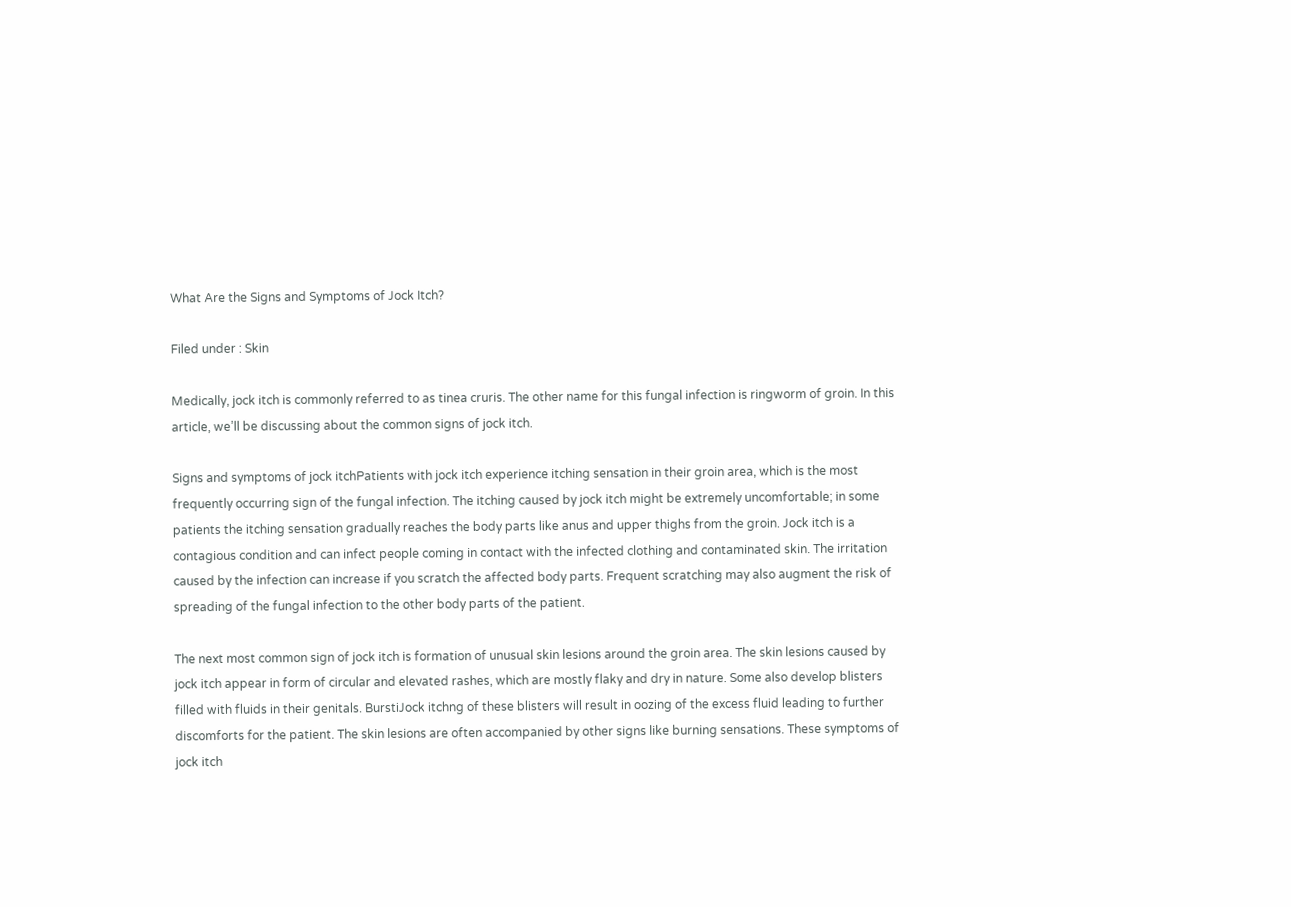What Are the Signs and Symptoms of Jock Itch?

Filed under : Skin

Medically, jock itch is commonly referred to as tinea cruris. The other name for this fungal infection is ringworm of groin. In this article, we’ll be discussing about the common signs of jock itch.

Signs and symptoms of jock itchPatients with jock itch experience itching sensation in their groin area, which is the most frequently occurring sign of the fungal infection. The itching caused by jock itch might be extremely uncomfortable; in some patients the itching sensation gradually reaches the body parts like anus and upper thighs from the groin. Jock itch is a contagious condition and can infect people coming in contact with the infected clothing and contaminated skin. The irritation caused by the infection can increase if you scratch the affected body parts. Frequent scratching may also augment the risk of spreading of the fungal infection to the other body parts of the patient.

The next most common sign of jock itch is formation of unusual skin lesions around the groin area. The skin lesions caused by jock itch appear in form of circular and elevated rashes, which are mostly flaky and dry in nature. Some also develop blisters filled with fluids in their genitals. BurstiJock itchng of these blisters will result in oozing of the excess fluid leading to further discomforts for the patient. The skin lesions are often accompanied by other signs like burning sensations. These symptoms of jock itch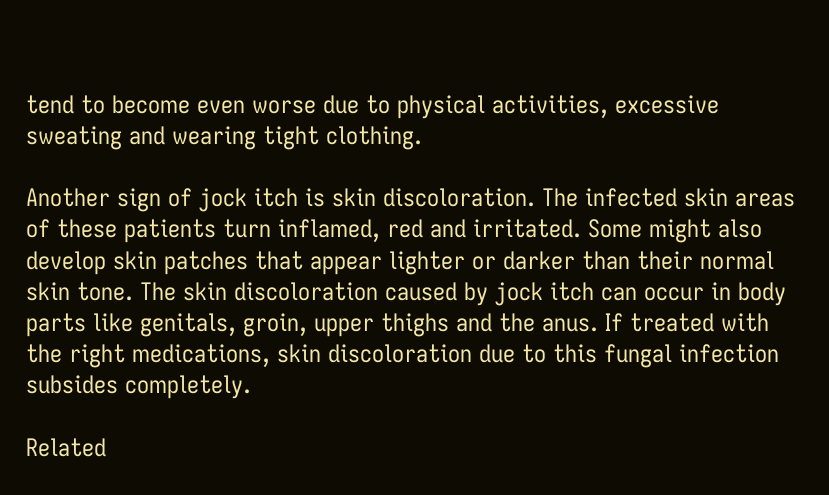tend to become even worse due to physical activities, excessive sweating and wearing tight clothing.

Another sign of jock itch is skin discoloration. The infected skin areas of these patients turn inflamed, red and irritated. Some might also develop skin patches that appear lighter or darker than their normal skin tone. The skin discoloration caused by jock itch can occur in body parts like genitals, groin, upper thighs and the anus. If treated with the right medications, skin discoloration due to this fungal infection subsides completely.

Related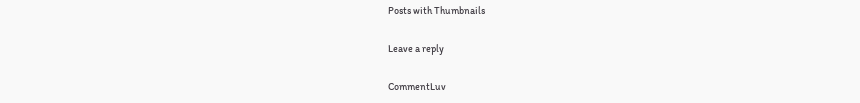Posts with Thumbnails

Leave a reply

CommentLuv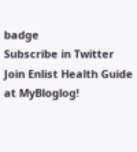badge
Subscribe in Twitter    Join Enlist Health Guide at MyBloglog!